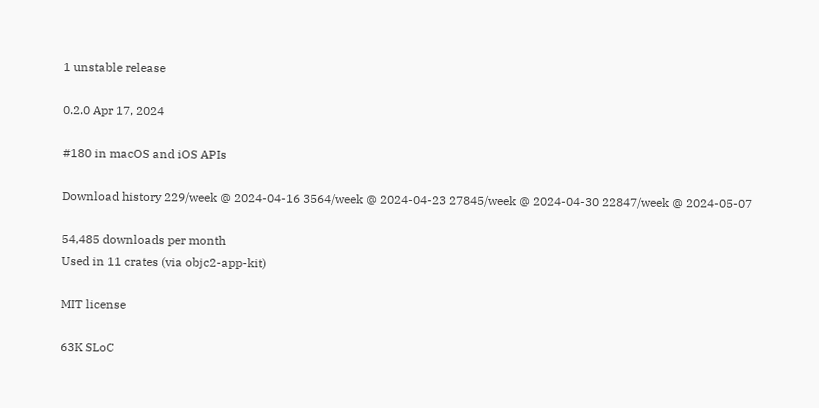1 unstable release

0.2.0 Apr 17, 2024

#180 in macOS and iOS APIs

Download history 229/week @ 2024-04-16 3564/week @ 2024-04-23 27845/week @ 2024-04-30 22847/week @ 2024-05-07

54,485 downloads per month
Used in 11 crates (via objc2-app-kit)

MIT license

63K SLoC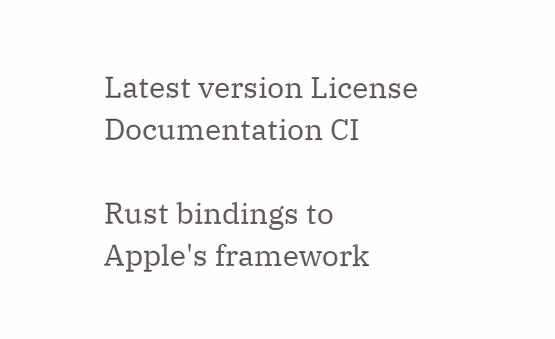Latest version License Documentation CI

Rust bindings to Apple's framework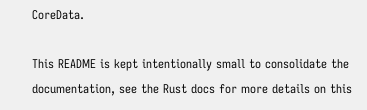CoreData.

This README is kept intentionally small to consolidate the documentation, see the Rust docs for more details on this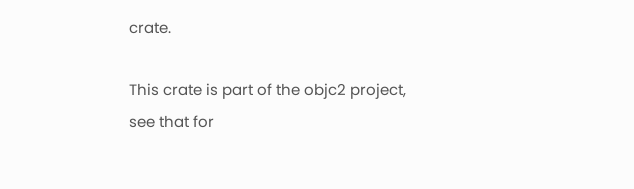crate.

This crate is part of the objc2 project, see that for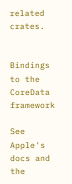related crates.


Bindings to the CoreData framework

See Apple's docs and the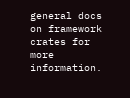general docs on framework crates for more information.